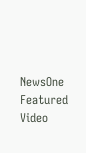NewsOne Featured Video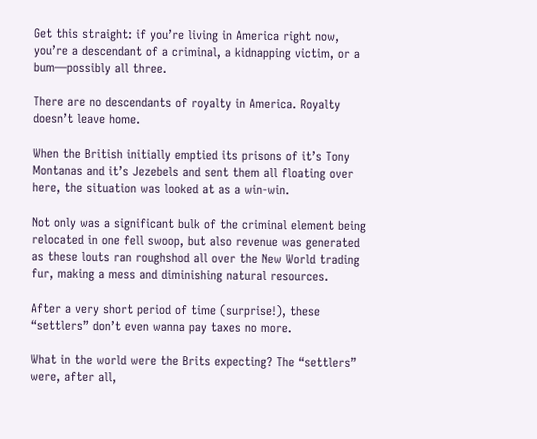Get this straight: if you’re living in America right now, you’re a descendant of a criminal, a kidnapping victim, or a bum—possibly all three.

There are no descendants of royalty in America. Royalty doesn’t leave home.

When the British initially emptied its prisons of it’s Tony Montanas and it’s Jezebels and sent them all floating over here, the situation was looked at as a win-win.

Not only was a significant bulk of the criminal element being relocated in one fell swoop, but also revenue was generated as these louts ran roughshod all over the New World trading fur, making a mess and diminishing natural resources.

After a very short period of time (surprise!), these “settlers” don’t even wanna pay taxes no more.

What in the world were the Brits expecting? The “settlers” were, after all,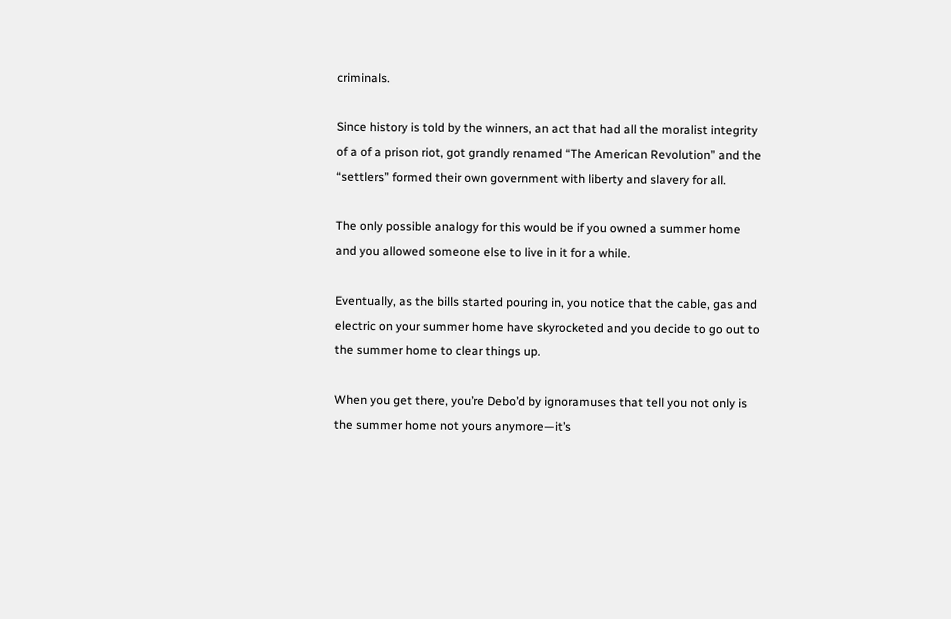criminals.

Since history is told by the winners, an act that had all the moralist integrity of a of a prison riot, got grandly renamed “The American Revolution” and the “settlers” formed their own government with liberty and slavery for all.

The only possible analogy for this would be if you owned a summer home and you allowed someone else to live in it for a while.

Eventually, as the bills started pouring in, you notice that the cable, gas and electric on your summer home have skyrocketed and you decide to go out to the summer home to clear things up.

When you get there, you’re Debo’d by ignoramuses that tell you not only is the summer home not yours anymore—it’s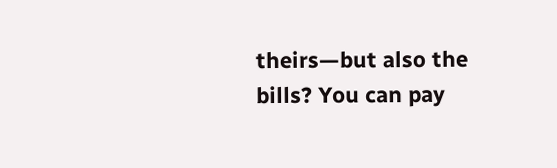theirs—but also the bills? You can pay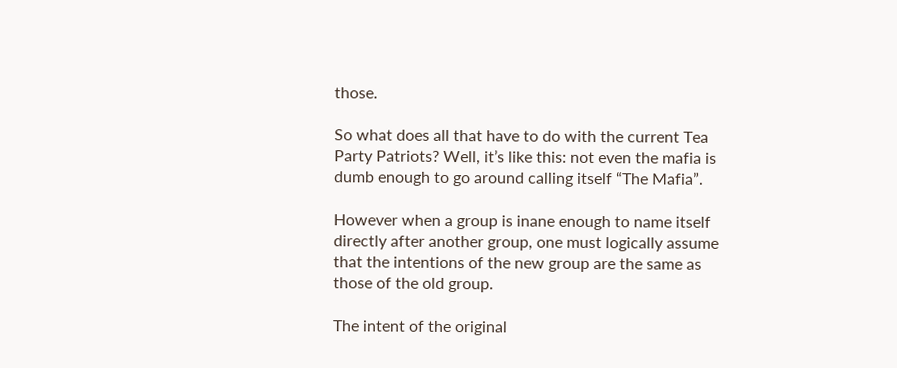those.

So what does all that have to do with the current Tea Party Patriots? Well, it’s like this: not even the mafia is dumb enough to go around calling itself “The Mafia”.

However when a group is inane enough to name itself directly after another group, one must logically assume that the intentions of the new group are the same as those of the old group.

The intent of the original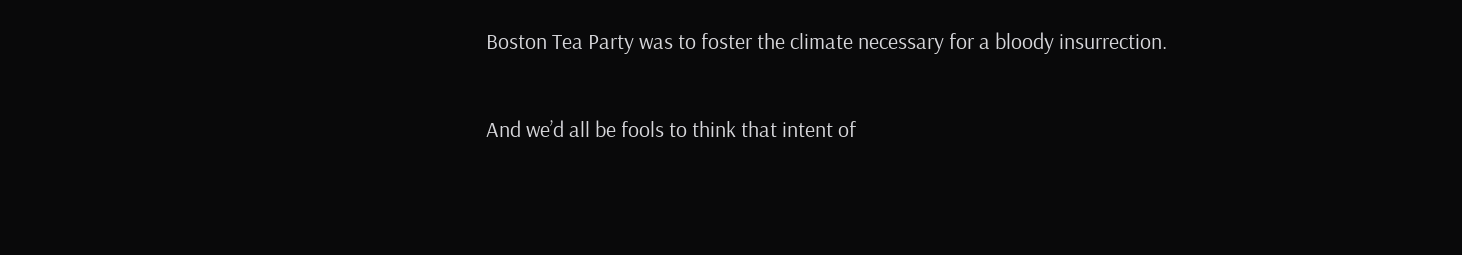Boston Tea Party was to foster the climate necessary for a bloody insurrection.

And we’d all be fools to think that intent of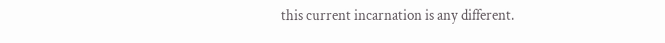this current incarnation is any different.